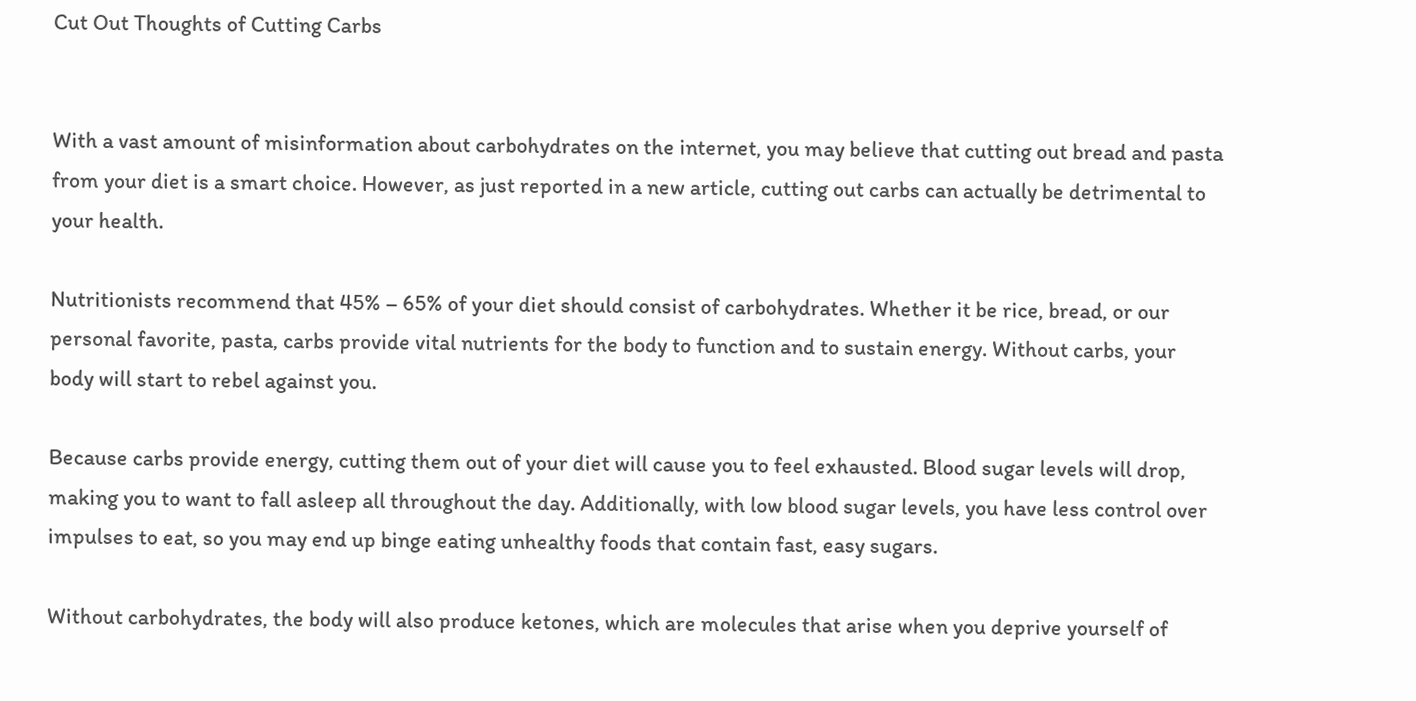Cut Out Thoughts of Cutting Carbs


With a vast amount of misinformation about carbohydrates on the internet, you may believe that cutting out bread and pasta from your diet is a smart choice. However, as just reported in a new article, cutting out carbs can actually be detrimental to your health.

Nutritionists recommend that 45% – 65% of your diet should consist of carbohydrates. Whether it be rice, bread, or our personal favorite, pasta, carbs provide vital nutrients for the body to function and to sustain energy. Without carbs, your body will start to rebel against you.

Because carbs provide energy, cutting them out of your diet will cause you to feel exhausted. Blood sugar levels will drop, making you to want to fall asleep all throughout the day. Additionally, with low blood sugar levels, you have less control over impulses to eat, so you may end up binge eating unhealthy foods that contain fast, easy sugars.

Without carbohydrates, the body will also produce ketones, which are molecules that arise when you deprive yourself of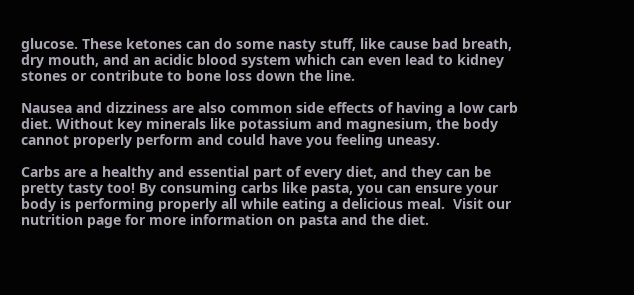glucose. These ketones can do some nasty stuff, like cause bad breath, dry mouth, and an acidic blood system which can even lead to kidney stones or contribute to bone loss down the line.

Nausea and dizziness are also common side effects of having a low carb diet. Without key minerals like potassium and magnesium, the body cannot properly perform and could have you feeling uneasy.

Carbs are a healthy and essential part of every diet, and they can be pretty tasty too! By consuming carbs like pasta, you can ensure your body is performing properly all while eating a delicious meal.  Visit our nutrition page for more information on pasta and the diet.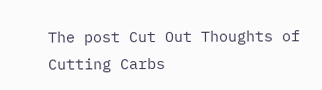The post Cut Out Thoughts of Cutting Carbs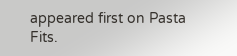appeared first on Pasta Fits.